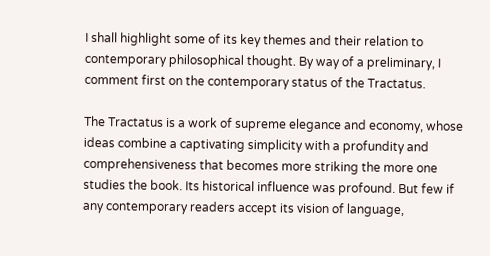I shall highlight some of its key themes and their relation to contemporary philosophical thought. By way of a preliminary, I comment first on the contemporary status of the Tractatus.

The Tractatus is a work of supreme elegance and economy, whose ideas combine a captivating simplicity with a profundity and comprehensiveness that becomes more striking the more one studies the book. Its historical influence was profound. But few if any contemporary readers accept its vision of language,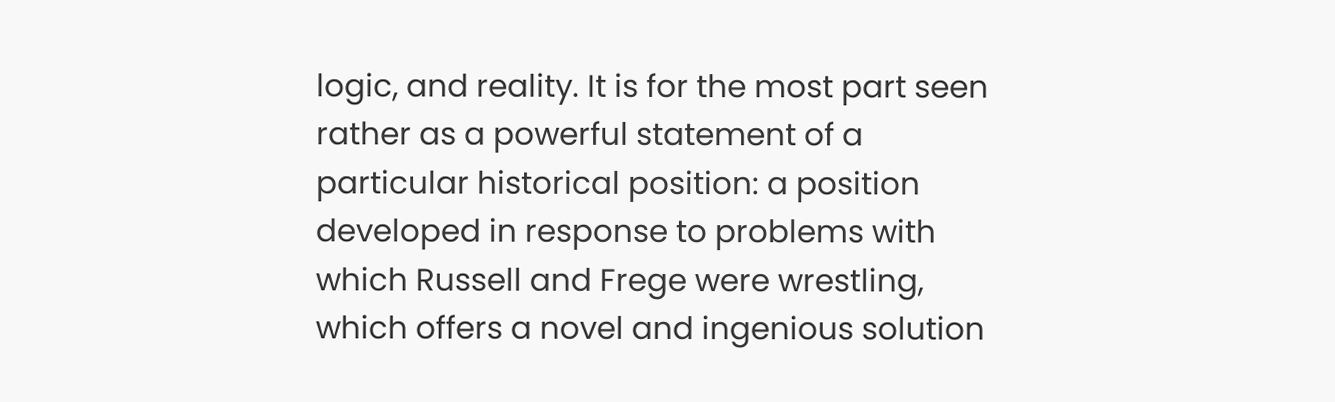logic, and reality. It is for the most part seen rather as a powerful statement of a particular historical position: a position developed in response to problems with which Russell and Frege were wrestling, which offers a novel and ingenious solution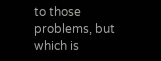to those problems, but which is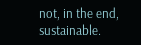not, in the end, sustainable.